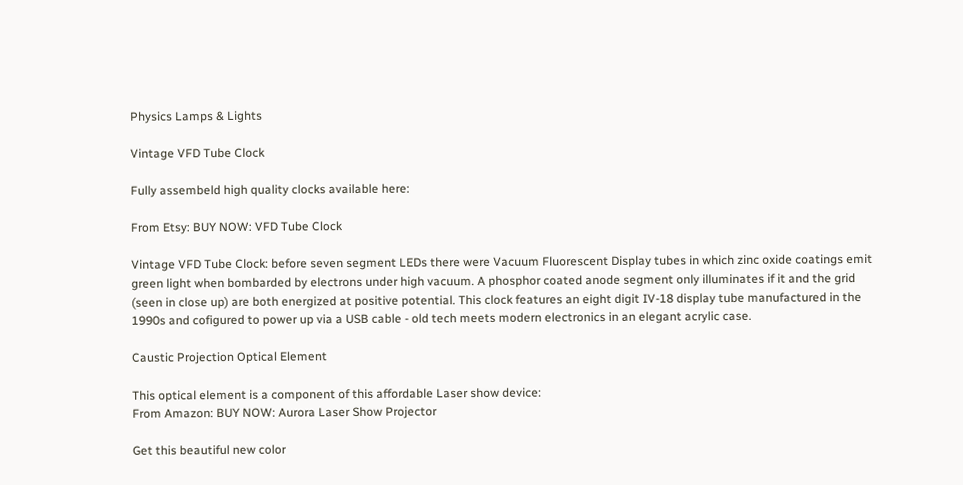Physics Lamps & Lights

Vintage VFD Tube Clock

Fully assembeld high quality clocks available here:

From Etsy: BUY NOW: VFD Tube Clock

Vintage VFD Tube Clock: before seven segment LEDs there were Vacuum Fluorescent Display tubes in which zinc oxide coatings emit green light when bombarded by electrons under high vacuum. A phosphor coated anode segment only illuminates if it and the grid (seen in close up) are both energized at positive potential. This clock features an eight digit IV-18 display tube manufactured in the 1990s and cofigured to power up via a USB cable - old tech meets modern electronics in an elegant acrylic case.

Caustic Projection Optical Element

This optical element is a component of this affordable Laser show device:
From Amazon: BUY NOW: Aurora Laser Show Projector

Get this beautiful new color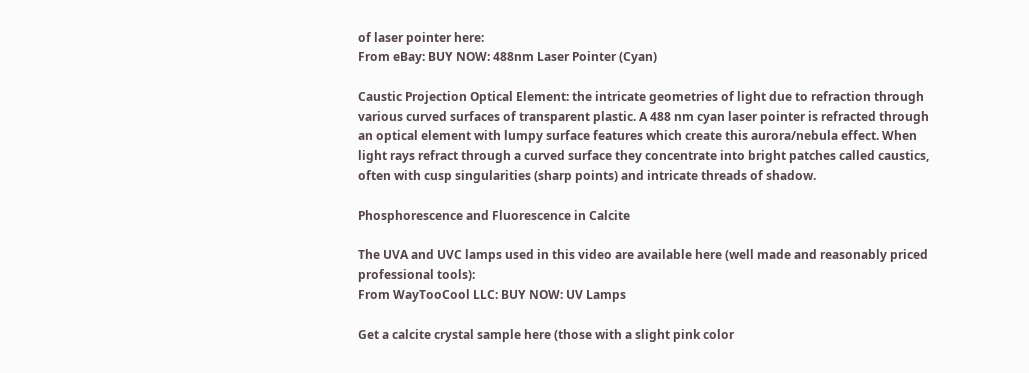of laser pointer here:
From eBay: BUY NOW: 488nm Laser Pointer (Cyan)

Caustic Projection Optical Element: the intricate geometries of light due to refraction through various curved surfaces of transparent plastic. A 488 nm cyan laser pointer is refracted through an optical element with lumpy surface features which create this aurora/nebula effect. When light rays refract through a curved surface they concentrate into bright patches called caustics, often with cusp singularities (sharp points) and intricate threads of shadow.

Phosphorescence and Fluorescence in Calcite

The UVA and UVC lamps used in this video are available here (well made and reasonably priced professional tools):
From WayTooCool LLC: BUY NOW: UV Lamps

Get a calcite crystal sample here (those with a slight pink color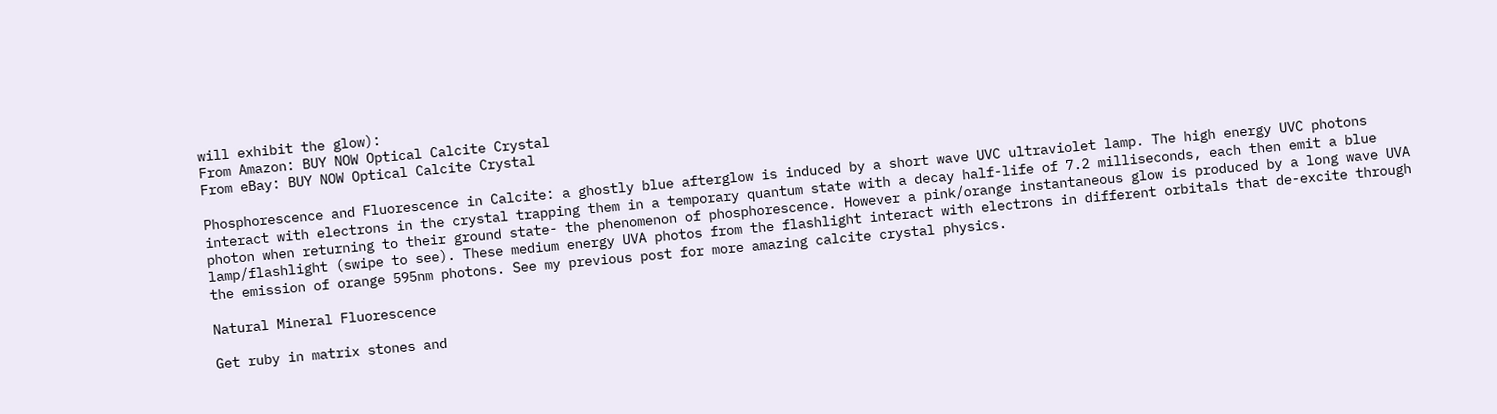will exhibit the glow):
From Amazon: BUY NOW Optical Calcite Crystal
From eBay: BUY NOW Optical Calcite Crystal

Phosphorescence and Fluorescence in Calcite: a ghostly blue afterglow is induced by a short wave UVC ultraviolet lamp. The high energy UVC photons interact with electrons in the crystal trapping them in a temporary quantum state with a decay half-life of 7.2 milliseconds, each then emit a blue photon when returning to their ground state- the phenomenon of phosphorescence. However a pink/orange instantaneous glow is produced by a long wave UVA lamp/flashlight (swipe to see). These medium energy UVA photos from the flashlight interact with electrons in different orbitals that de-excite through the emission of orange 595nm photons. See my previous post for more amazing calcite crystal physics.

Natural Mineral Fluorescence

Get ruby in matrix stones and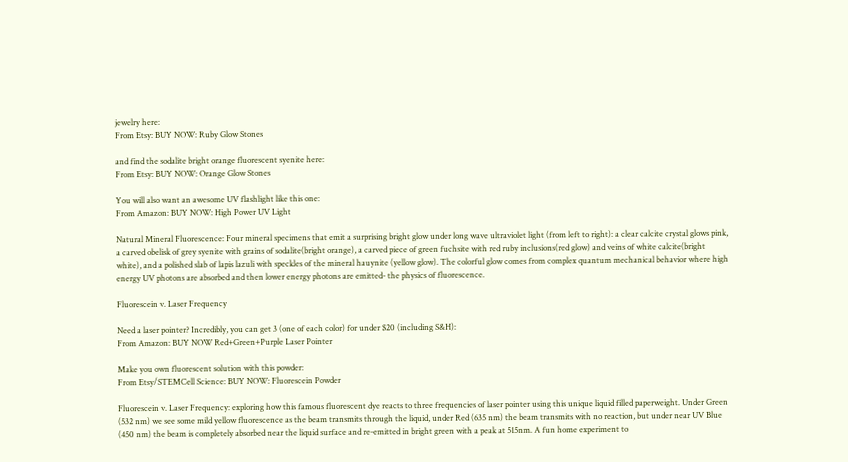jewelry here:
From Etsy: BUY NOW: Ruby Glow Stones

and find the sodalite bright orange fluorescent syenite here:
From Etsy: BUY NOW: Orange Glow Stones

You will also want an awesome UV flashlight like this one:
From Amazon: BUY NOW: High Power UV Light

Natural Mineral Fluorescence: Four mineral specimens that emit a surprising bright glow under long wave ultraviolet light (from left to right): a clear calcite crystal glows pink, a carved obelisk of grey syenite with grains of sodalite(bright orange), a carved piece of green fuchsite with red ruby inclusions(red glow) and veins of white calcite(bright white), and a polished slab of lapis lazuli with speckles of the mineral hauynite (yellow glow). The colorful glow comes from complex quantum mechanical behavior where high energy UV photons are absorbed and then lower energy photons are emitted- the physics of fluorescence.

Fluorescein v. Laser Frequency

Need a laser pointer? Incredibly, you can get 3 (one of each color) for under $20 (including S&H):
From Amazon: BUY NOW Red+Green+Purple Laser Pointer

Make you own fluorescent solution with this powder:
From Etsy/STEMCell Science: BUY NOW: Fluorescein Powder

Fluorescein v. Laser Frequency: exploring how this famous fluorescent dye reacts to three frequencies of laser pointer using this unique liquid filled paperweight. Under Green (532 nm) we see some mild yellow fluorescence as the beam transmits through the liquid, under Red (635 nm) the beam transmits with no reaction, but under near UV Blue (450 nm) the beam is completely absorbed near the liquid surface and re-emitted in bright green with a peak at 515nm. A fun home experiment to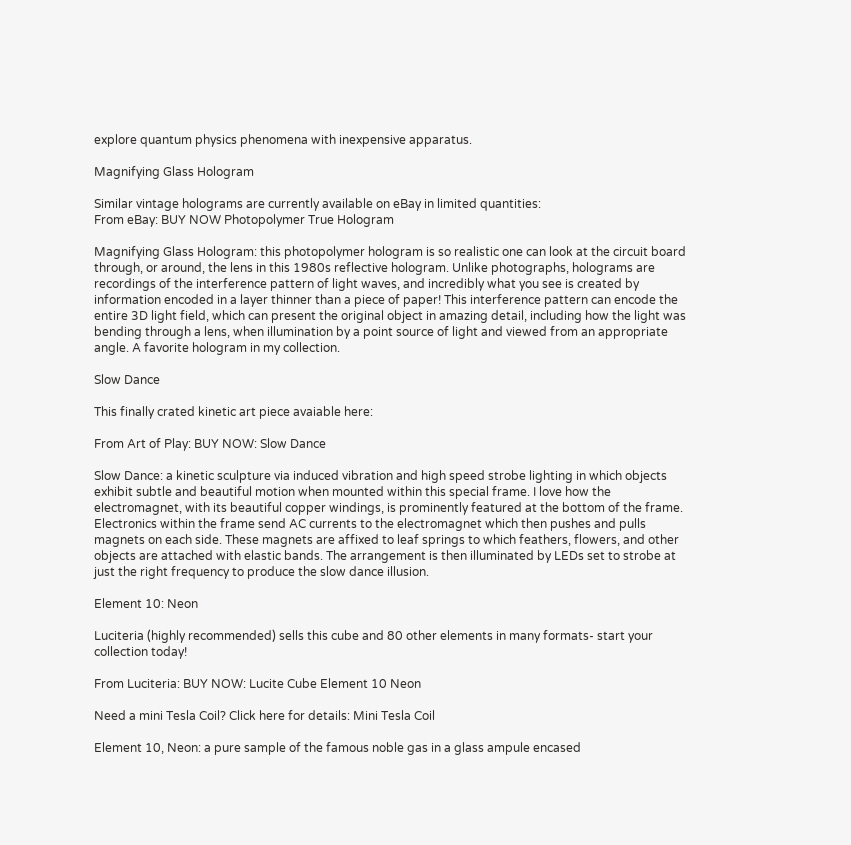explore quantum physics phenomena with inexpensive apparatus.

Magnifying Glass Hologram

Similar vintage holograms are currently available on eBay in limited quantities:
From eBay: BUY NOW Photopolymer True Hologram

Magnifying Glass Hologram: this photopolymer hologram is so realistic one can look at the circuit board through, or around, the lens in this 1980s reflective hologram. Unlike photographs, holograms are recordings of the interference pattern of light waves, and incredibly what you see is created by information encoded in a layer thinner than a piece of paper! This interference pattern can encode the entire 3D light field, which can present the original object in amazing detail, including how the light was bending through a lens, when illumination by a point source of light and viewed from an appropriate angle. A favorite hologram in my collection.

Slow Dance

This finally crated kinetic art piece avaiable here:

From Art of Play: BUY NOW: Slow Dance

Slow Dance: a kinetic sculpture via induced vibration and high speed strobe lighting in which objects exhibit subtle and beautiful motion when mounted within this special frame. I love how the electromagnet, with its beautiful copper windings, is prominently featured at the bottom of the frame. Electronics within the frame send AC currents to the electromagnet which then pushes and pulls magnets on each side. These magnets are affixed to leaf springs to which feathers, flowers, and other objects are attached with elastic bands. The arrangement is then illuminated by LEDs set to strobe at just the right frequency to produce the slow dance illusion.

Element 10: Neon

Luciteria (highly recommended) sells this cube and 80 other elements in many formats- start your collection today!

From Luciteria: BUY NOW: Lucite Cube Element 10 Neon

Need a mini Tesla Coil? Click here for details: Mini Tesla Coil

Element 10, Neon: a pure sample of the famous noble gas in a glass ampule encased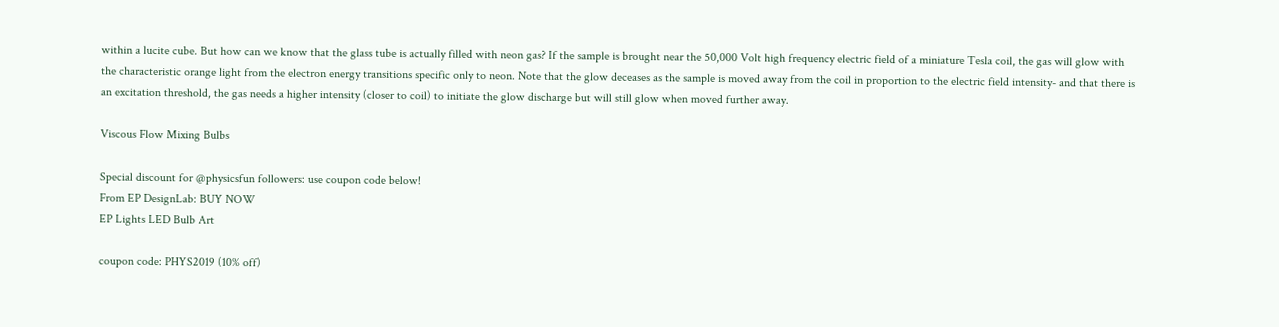within a lucite cube. But how can we know that the glass tube is actually filled with neon gas? If the sample is brought near the 50,000 Volt high frequency electric field of a miniature Tesla coil, the gas will glow with the characteristic orange light from the electron energy transitions specific only to neon. Note that the glow deceases as the sample is moved away from the coil in proportion to the electric field intensity- and that there is an excitation threshold, the gas needs a higher intensity (closer to coil) to initiate the glow discharge but will still glow when moved further away.

Viscous Flow Mixing Bulbs

Special discount for @physicsfun followers: use coupon code below!
From EP DesignLab: BUY NOW
EP Lights LED Bulb Art

coupon code: PHYS2019 (10% off)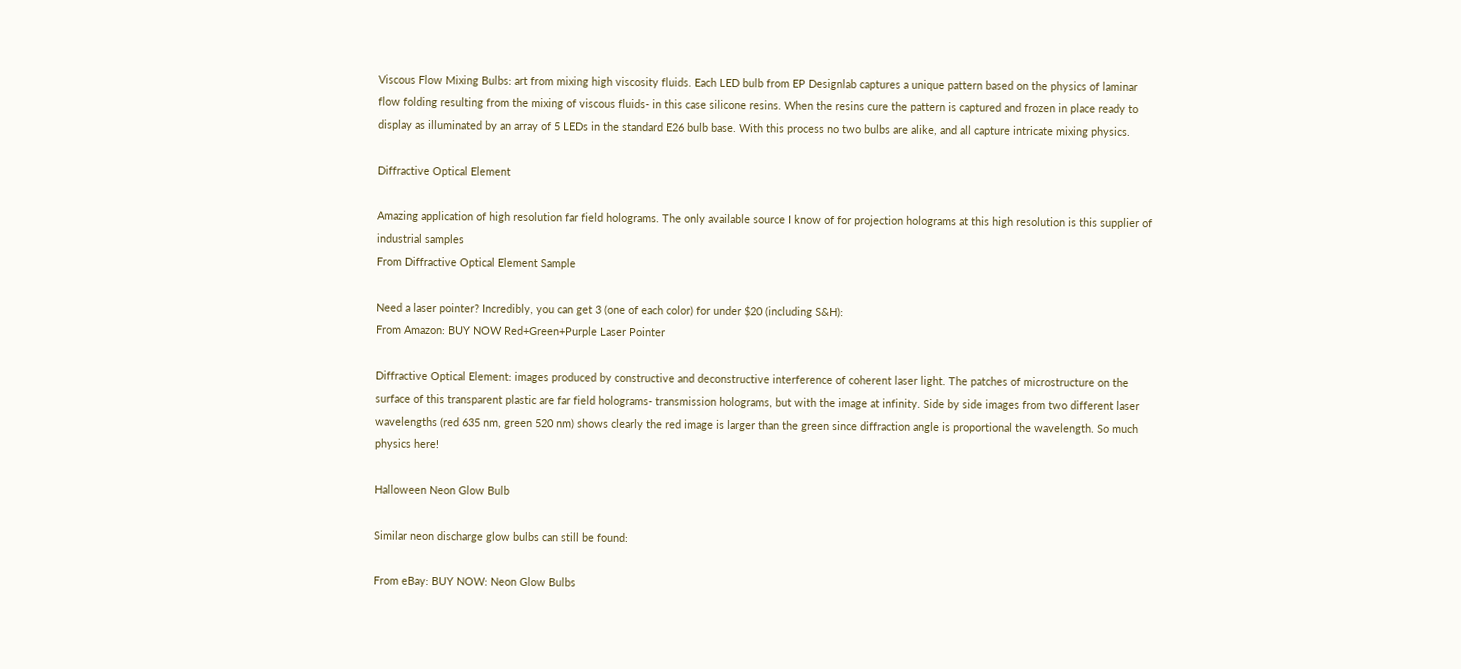Viscous Flow Mixing Bulbs: art from mixing high viscosity fluids. Each LED bulb from EP Designlab captures a unique pattern based on the physics of laminar flow folding resulting from the mixing of viscous fluids- in this case silicone resins. When the resins cure the pattern is captured and frozen in place ready to display as illuminated by an array of 5 LEDs in the standard E26 bulb base. With this process no two bulbs are alike, and all capture intricate mixing physics.

Diffractive Optical Element

Amazing application of high resolution far field holograms. The only available source I know of for projection holograms at this high resolution is this supplier of industrial samples
From Diffractive Optical Element Sample

Need a laser pointer? Incredibly, you can get 3 (one of each color) for under $20 (including S&H):
From Amazon: BUY NOW Red+Green+Purple Laser Pointer

Diffractive Optical Element: images produced by constructive and deconstructive interference of coherent laser light. The patches of microstructure on the surface of this transparent plastic are far field holograms- transmission holograms, but with the image at infinity. Side by side images from two different laser wavelengths (red 635 nm, green 520 nm) shows clearly the red image is larger than the green since diffraction angle is proportional the wavelength. So much physics here!

Halloween Neon Glow Bulb

Similar neon discharge glow bulbs can still be found:

From eBay: BUY NOW: Neon Glow Bulbs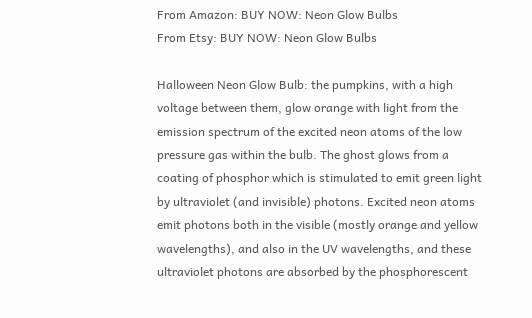From Amazon: BUY NOW: Neon Glow Bulbs
From Etsy: BUY NOW: Neon Glow Bulbs

Halloween Neon Glow Bulb: the pumpkins, with a high voltage between them, glow orange with light from the emission spectrum of the excited neon atoms of the low pressure gas within the bulb. The ghost glows from a coating of phosphor which is stimulated to emit green light by ultraviolet (and invisible) photons. Excited neon atoms emit photons both in the visible (mostly orange and yellow wavelengths), and also in the UV wavelengths, and these ultraviolet photons are absorbed by the phosphorescent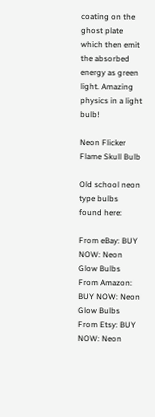coating on the ghost plate which then emit the absorbed energy as green light. Amazing physics in a light bulb!

Neon Flicker Flame Skull Bulb

Old school neon type bulbs found here:

From eBay: BUY NOW: Neon Glow Bulbs
From Amazon: BUY NOW: Neon Glow Bulbs
From Etsy: BUY NOW: Neon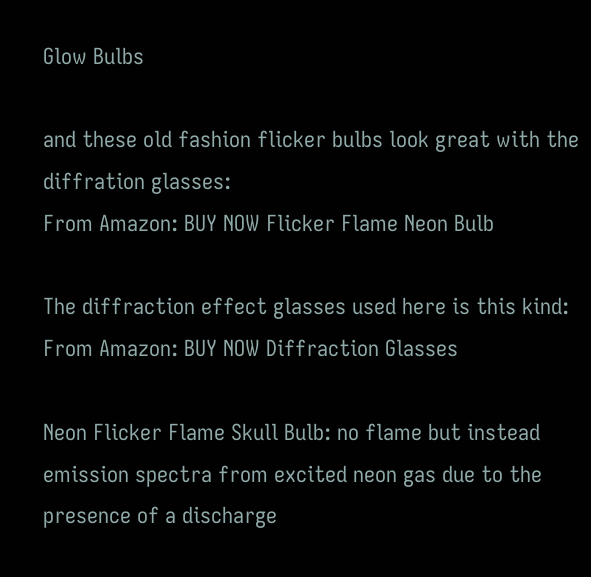Glow Bulbs

and these old fashion flicker bulbs look great with the diffration glasses:
From Amazon: BUY NOW Flicker Flame Neon Bulb

The diffraction effect glasses used here is this kind:
From Amazon: BUY NOW Diffraction Glasses

Neon Flicker Flame Skull Bulb: no flame but instead emission spectra from excited neon gas due to the presence of a discharge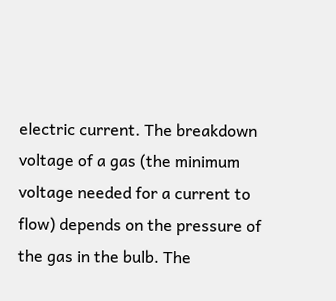electric current. The breakdown voltage of a gas (the minimum voltage needed for a current to flow) depends on the pressure of the gas in the bulb. The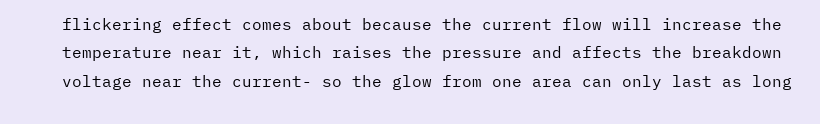flickering effect comes about because the current flow will increase the temperature near it, which raises the pressure and affects the breakdown voltage near the current- so the glow from one area can only last as long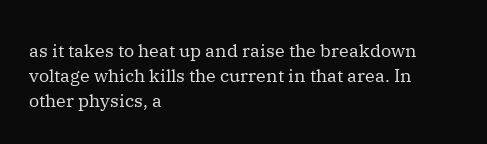as it takes to heat up and raise the breakdown voltage which kills the current in that area. In other physics, a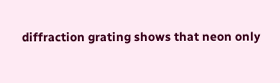diffraction grating shows that neon only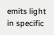emits light in specific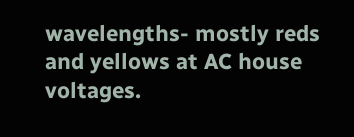wavelengths- mostly reds and yellows at AC house voltages.